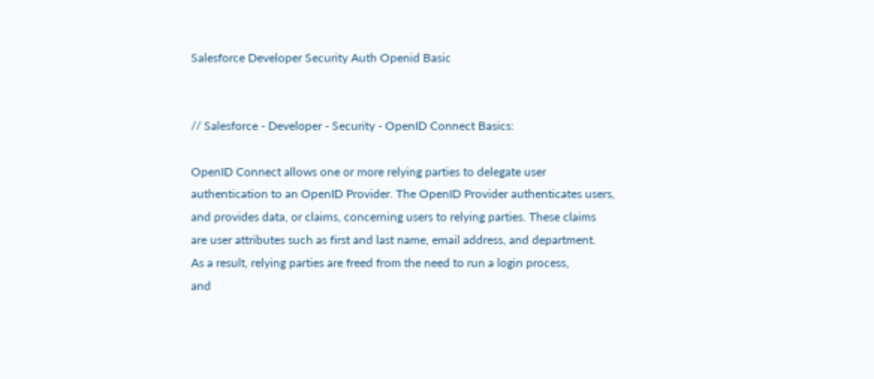Salesforce Developer Security Auth Openid Basic


// Salesforce - Developer - Security - OpenID Connect Basics:

OpenID Connect allows one or more relying parties to delegate user
authentication to an OpenID Provider. The OpenID Provider authenticates users,
and provides data, or claims, concerning users to relying parties. These claims
are user attributes such as first and last name, email address, and department.
As a result, relying parties are freed from the need to run a login process,
and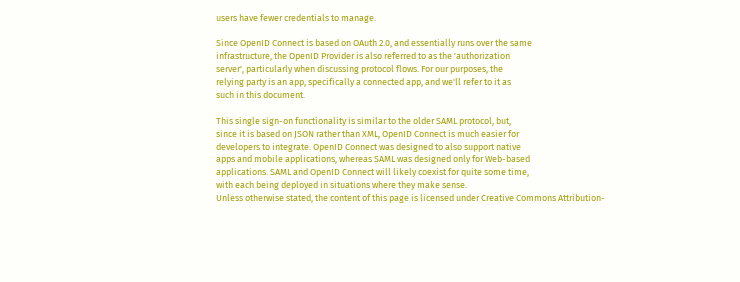users have fewer credentials to manage.

Since OpenID Connect is based on OAuth 2.0, and essentially runs over the same
infrastructure, the OpenID Provider is also referred to as the 'authorization
server', particularly when discussing protocol flows. For our purposes, the
relying party is an app, specifically a connected app, and we'll refer to it as
such in this document.

This single sign-on functionality is similar to the older SAML protocol, but,
since it is based on JSON rather than XML, OpenID Connect is much easier for
developers to integrate. OpenID Connect was designed to also support native
apps and mobile applications, whereas SAML was designed only for Web-based
applications. SAML and OpenID Connect will likely coexist for quite some time,
with each being deployed in situations where they make sense.
Unless otherwise stated, the content of this page is licensed under Creative Commons Attribution-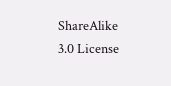ShareAlike 3.0 License